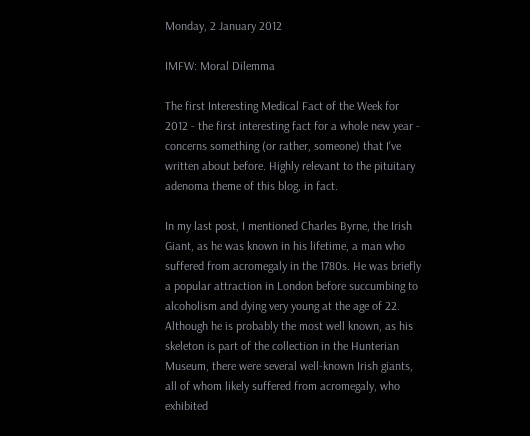Monday, 2 January 2012

IMFW: Moral Dilemma

The first Interesting Medical Fact of the Week for 2012 - the first interesting fact for a whole new year - concerns something (or rather, someone) that I've written about before. Highly relevant to the pituitary adenoma theme of this blog, in fact.

In my last post, I mentioned Charles Byrne, the Irish Giant, as he was known in his lifetime, a man who suffered from acromegaly in the 1780s. He was briefly a popular attraction in London before succumbing to alcoholism and dying very young at the age of 22. Although he is probably the most well known, as his skeleton is part of the collection in the Hunterian Museum, there were several well-known Irish giants, all of whom likely suffered from acromegaly, who exhibited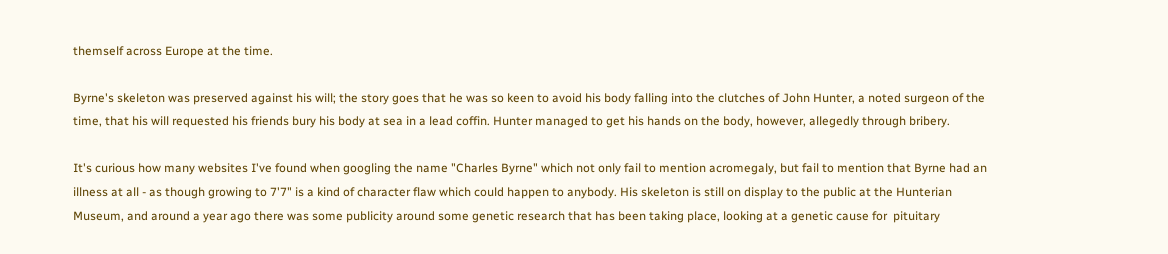themself across Europe at the time.

Byrne's skeleton was preserved against his will; the story goes that he was so keen to avoid his body falling into the clutches of John Hunter, a noted surgeon of the time, that his will requested his friends bury his body at sea in a lead coffin. Hunter managed to get his hands on the body, however, allegedly through bribery.

It's curious how many websites I've found when googling the name "Charles Byrne" which not only fail to mention acromegaly, but fail to mention that Byrne had an illness at all - as though growing to 7'7" is a kind of character flaw which could happen to anybody. His skeleton is still on display to the public at the Hunterian Museum, and around a year ago there was some publicity around some genetic research that has been taking place, looking at a genetic cause for  pituitary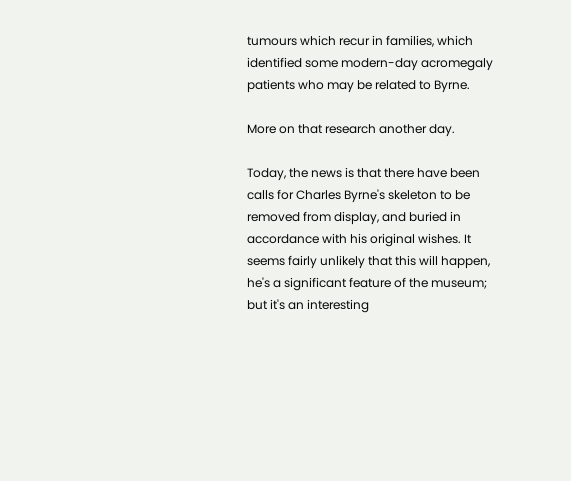tumours which recur in families, which identified some modern-day acromegaly patients who may be related to Byrne.

More on that research another day.

Today, the news is that there have been calls for Charles Byrne's skeleton to be removed from display, and buried in accordance with his original wishes. It seems fairly unlikely that this will happen, he's a significant feature of the museum; but it's an interesting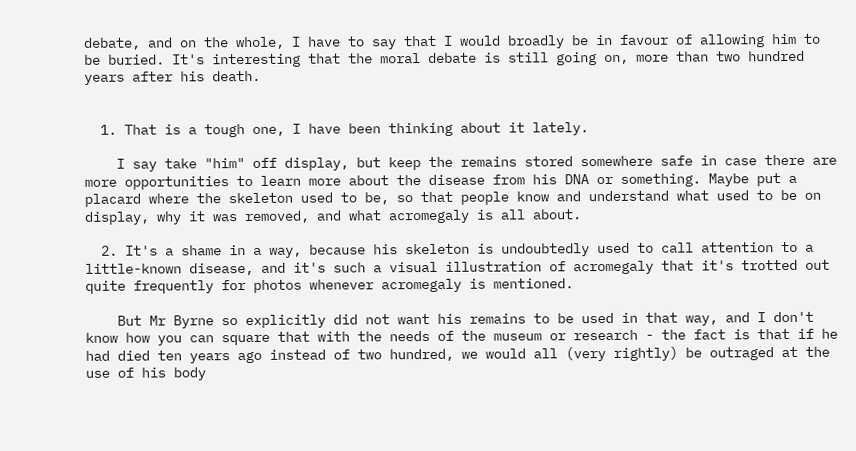debate, and on the whole, I have to say that I would broadly be in favour of allowing him to be buried. It's interesting that the moral debate is still going on, more than two hundred years after his death.


  1. That is a tough one, I have been thinking about it lately.

    I say take "him" off display, but keep the remains stored somewhere safe in case there are more opportunities to learn more about the disease from his DNA or something. Maybe put a placard where the skeleton used to be, so that people know and understand what used to be on display, why it was removed, and what acromegaly is all about.

  2. It's a shame in a way, because his skeleton is undoubtedly used to call attention to a little-known disease, and it's such a visual illustration of acromegaly that it's trotted out quite frequently for photos whenever acromegaly is mentioned.

    But Mr Byrne so explicitly did not want his remains to be used in that way, and I don't know how you can square that with the needs of the museum or research - the fact is that if he had died ten years ago instead of two hundred, we would all (very rightly) be outraged at the use of his body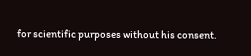for scientific purposes without his consent.